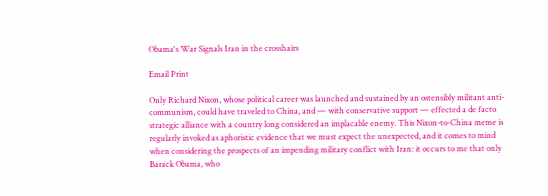Obama's War Signals Iran in the crosshairs

Email Print

Only Richard Nixon, whose political career was launched and sustained by an ostensibly militant anti-communism, could have traveled to China, and — with conservative support — effected a de facto strategic alliance with a country long considered an implacable enemy. This Nixon-to-China meme is regularly invoked as aphoristic evidence that we must expect the unexpected, and it comes to mind when considering the prospects of an impending military conflict with Iran: it occurs to me that only Barack Obama, who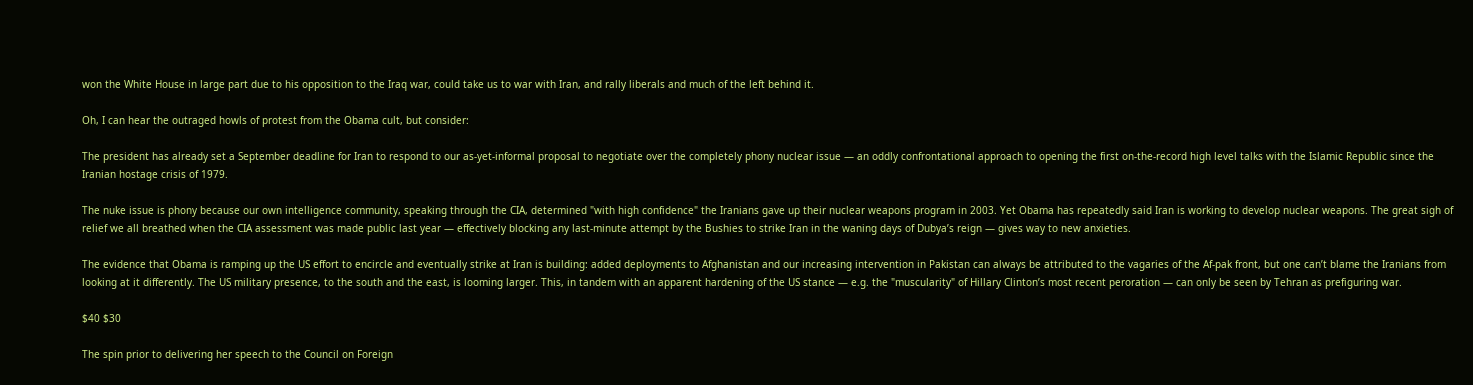won the White House in large part due to his opposition to the Iraq war, could take us to war with Iran, and rally liberals and much of the left behind it.

Oh, I can hear the outraged howls of protest from the Obama cult, but consider:

The president has already set a September deadline for Iran to respond to our as-yet-informal proposal to negotiate over the completely phony nuclear issue — an oddly confrontational approach to opening the first on-the-record high level talks with the Islamic Republic since the Iranian hostage crisis of 1979.

The nuke issue is phony because our own intelligence community, speaking through the CIA, determined "with high confidence" the Iranians gave up their nuclear weapons program in 2003. Yet Obama has repeatedly said Iran is working to develop nuclear weapons. The great sigh of relief we all breathed when the CIA assessment was made public last year — effectively blocking any last-minute attempt by the Bushies to strike Iran in the waning days of Dubya’s reign — gives way to new anxieties.

The evidence that Obama is ramping up the US effort to encircle and eventually strike at Iran is building: added deployments to Afghanistan and our increasing intervention in Pakistan can always be attributed to the vagaries of the Af-pak front, but one can’t blame the Iranians from looking at it differently. The US military presence, to the south and the east, is looming larger. This, in tandem with an apparent hardening of the US stance — e.g. the "muscularity" of Hillary Clinton’s most recent peroration — can only be seen by Tehran as prefiguring war.

$40 $30

The spin prior to delivering her speech to the Council on Foreign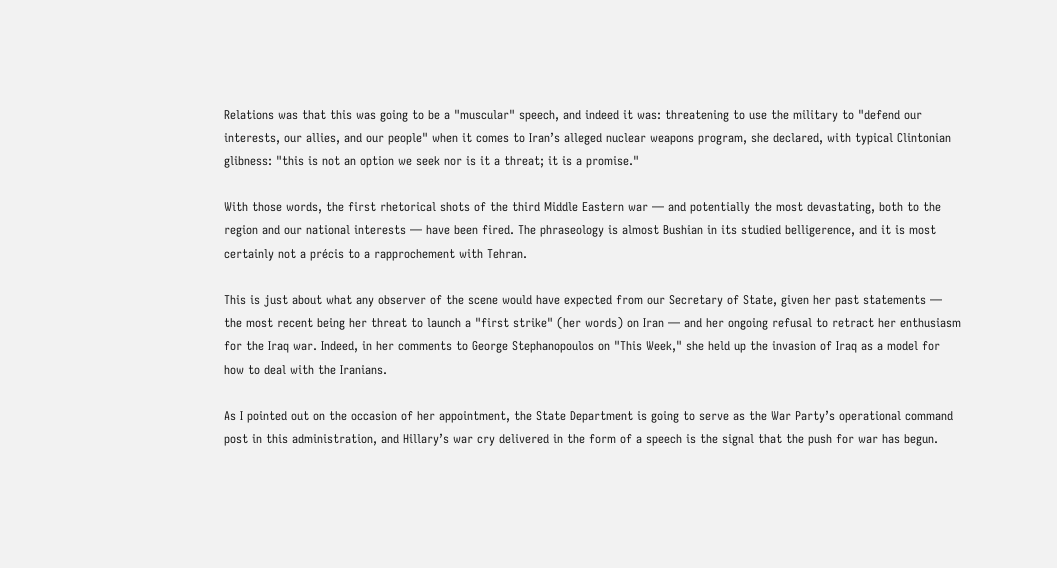Relations was that this was going to be a "muscular" speech, and indeed it was: threatening to use the military to "defend our interests, our allies, and our people" when it comes to Iran’s alleged nuclear weapons program, she declared, with typical Clintonian glibness: "this is not an option we seek nor is it a threat; it is a promise."

With those words, the first rhetorical shots of the third Middle Eastern war — and potentially the most devastating, both to the region and our national interests — have been fired. The phraseology is almost Bushian in its studied belligerence, and it is most certainly not a précis to a rapprochement with Tehran.

This is just about what any observer of the scene would have expected from our Secretary of State, given her past statements — the most recent being her threat to launch a "first strike" (her words) on Iran — and her ongoing refusal to retract her enthusiasm for the Iraq war. Indeed, in her comments to George Stephanopoulos on "This Week," she held up the invasion of Iraq as a model for how to deal with the Iranians.

As I pointed out on the occasion of her appointment, the State Department is going to serve as the War Party’s operational command post in this administration, and Hillary’s war cry delivered in the form of a speech is the signal that the push for war has begun.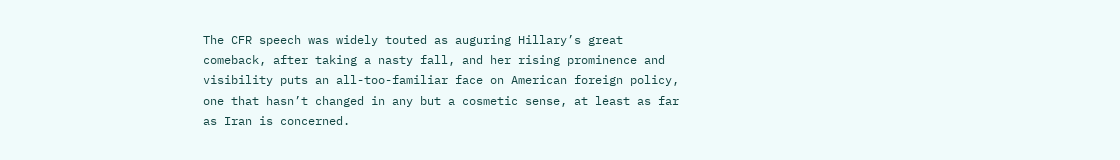The CFR speech was widely touted as auguring Hillary’s great comeback, after taking a nasty fall, and her rising prominence and visibility puts an all-too-familiar face on American foreign policy, one that hasn’t changed in any but a cosmetic sense, at least as far as Iran is concerned.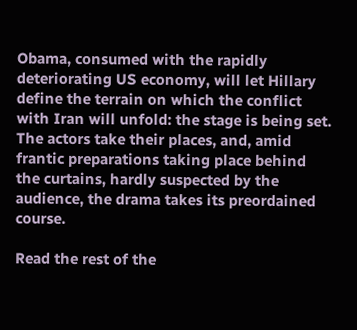Obama, consumed with the rapidly deteriorating US economy, will let Hillary define the terrain on which the conflict with Iran will unfold: the stage is being set. The actors take their places, and, amid frantic preparations taking place behind the curtains, hardly suspected by the audience, the drama takes its preordained course.

Read the rest of the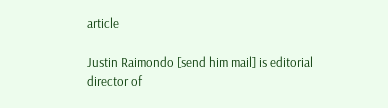article

Justin Raimondo [send him mail] is editorial director of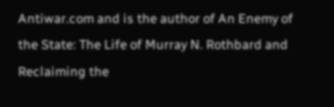Antiwar.com and is the author of An Enemy of the State: The Life of Murray N. Rothbard and Reclaiming the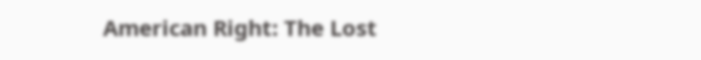American Right: The Lost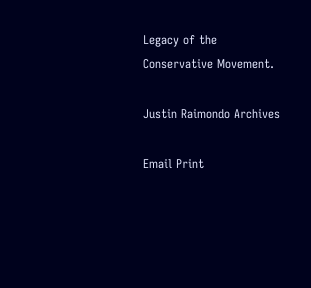Legacy of the Conservative Movement.

Justin Raimondo Archives

Email Print